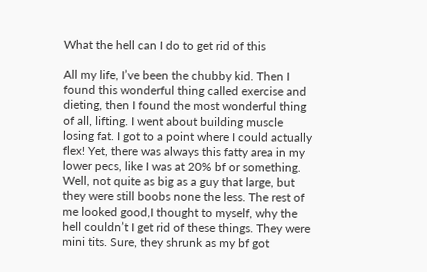What the hell can I do to get rid of this

All my life, I’ve been the chubby kid. Then I found this wonderful thing called exercise and dieting, then I found the most wonderful thing of all, lifting. I went about building muscle losing fat. I got to a point where I could actually flex! Yet, there was always this fatty area in my lower pecs, like I was at 20% bf or something. Well, not quite as big as a guy that large, but they were still boobs none the less. The rest of me looked good,I thought to myself, why the hell couldn’t I get rid of these things. They were mini tits. Sure, they shrunk as my bf got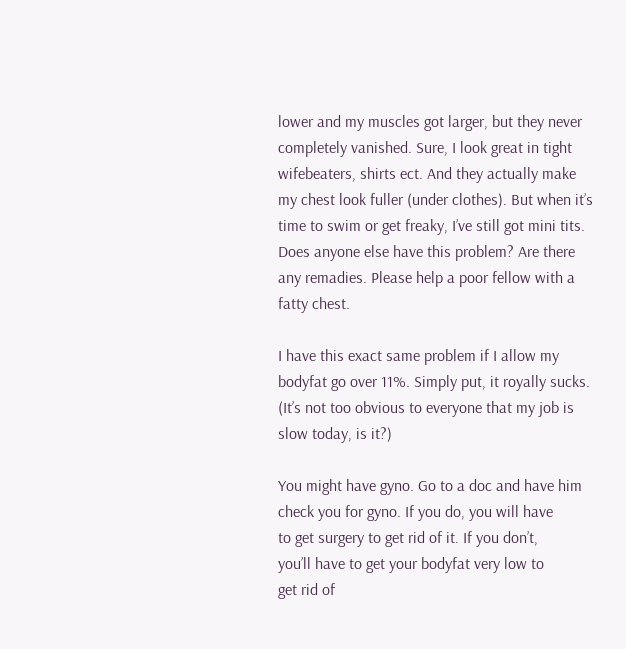lower and my muscles got larger, but they never completely vanished. Sure, I look great in tight wifebeaters, shirts ect. And they actually make my chest look fuller (under clothes). But when it’s time to swim or get freaky, I’ve still got mini tits. Does anyone else have this problem? Are there any remadies. Please help a poor fellow with a fatty chest.

I have this exact same problem if I allow my bodyfat go over 11%. Simply put, it royally sucks. (It’s not too obvious to everyone that my job is slow today, is it?)

You might have gyno. Go to a doc and have him
check you for gyno. If you do, you will have
to get surgery to get rid of it. If you don’t,
you’ll have to get your bodyfat very low to
get rid of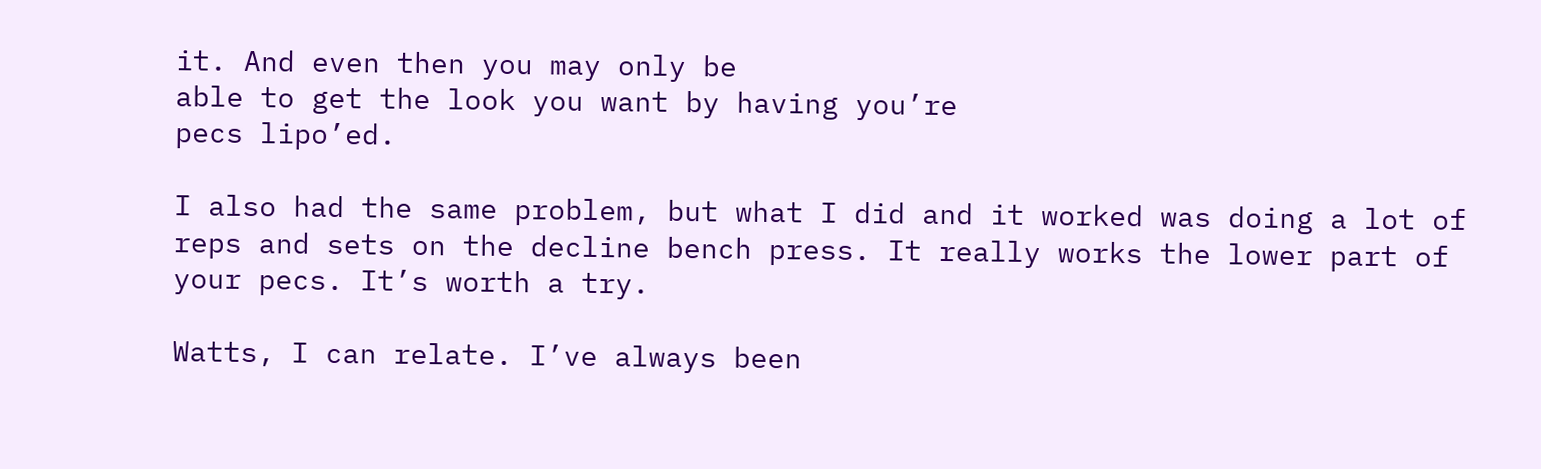it. And even then you may only be
able to get the look you want by having you’re
pecs lipo’ed.

I also had the same problem, but what I did and it worked was doing a lot of reps and sets on the decline bench press. It really works the lower part of your pecs. It’s worth a try.

Watts, I can relate. I’ve always been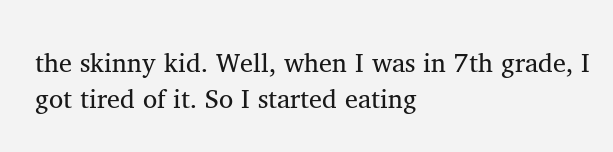the skinny kid. Well, when I was in 7th grade, I got tired of it. So I started eating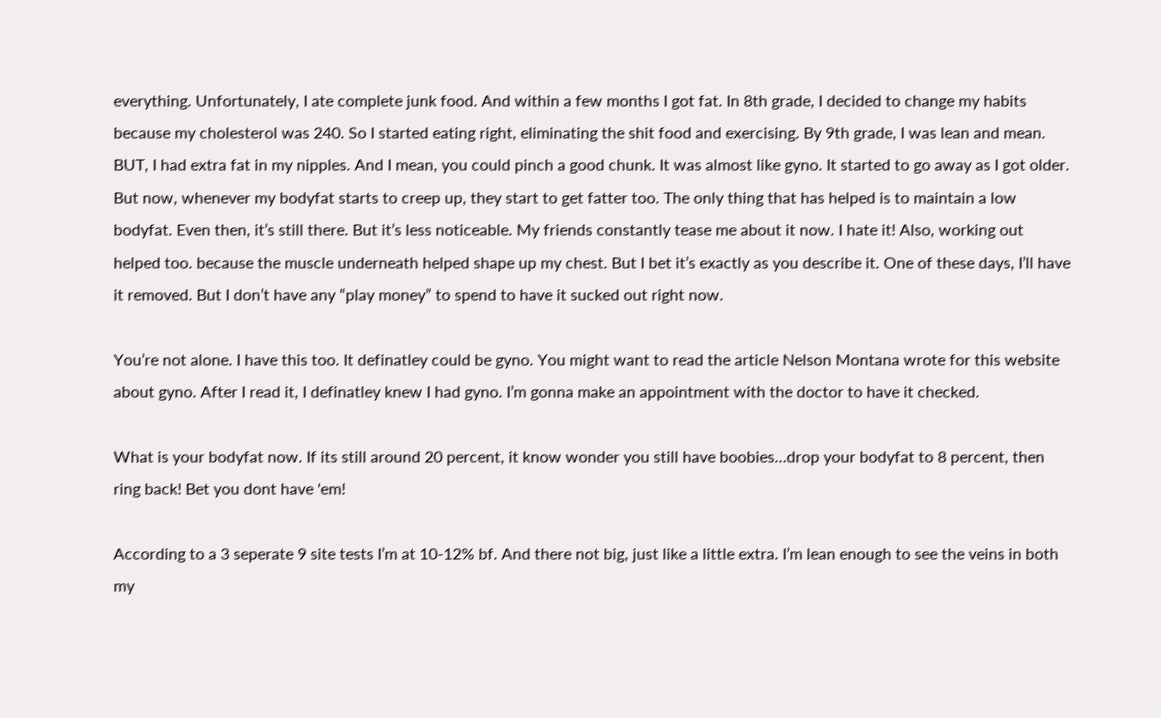everything. Unfortunately, I ate complete junk food. And within a few months I got fat. In 8th grade, I decided to change my habits because my cholesterol was 240. So I started eating right, eliminating the shit food and exercising. By 9th grade, I was lean and mean. BUT, I had extra fat in my nipples. And I mean, you could pinch a good chunk. It was almost like gyno. It started to go away as I got older. But now, whenever my bodyfat starts to creep up, they start to get fatter too. The only thing that has helped is to maintain a low bodyfat. Even then, it’s still there. But it’s less noticeable. My friends constantly tease me about it now. I hate it! Also, working out helped too. because the muscle underneath helped shape up my chest. But I bet it’s exactly as you describe it. One of these days, I’ll have it removed. But I don’t have any “play money” to spend to have it sucked out right now.

You’re not alone. I have this too. It definatley could be gyno. You might want to read the article Nelson Montana wrote for this website about gyno. After I read it, I definatley knew I had gyno. I’m gonna make an appointment with the doctor to have it checked.

What is your bodyfat now. If its still around 20 percent, it know wonder you still have boobies…drop your bodyfat to 8 percent, then ring back! Bet you dont have 'em!

According to a 3 seperate 9 site tests I’m at 10-12% bf. And there not big, just like a little extra. I’m lean enough to see the veins in both my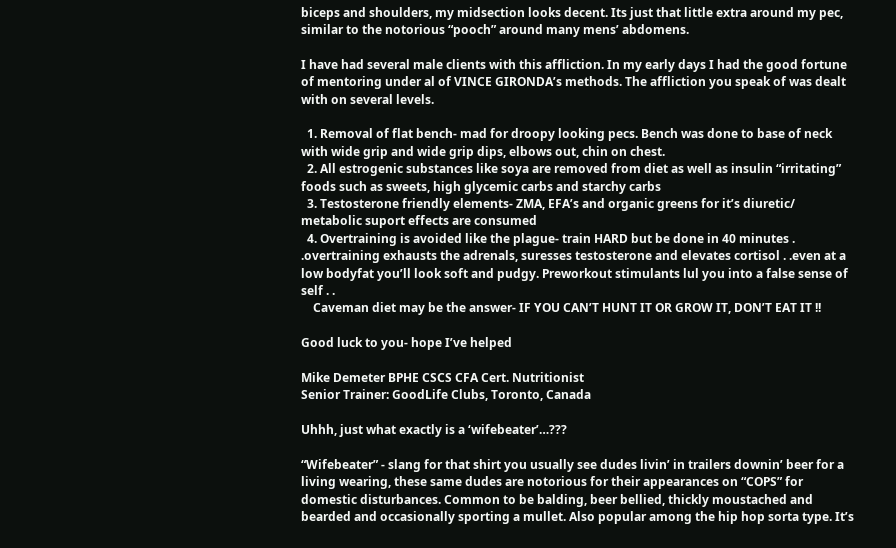biceps and shoulders, my midsection looks decent. Its just that little extra around my pec, similar to the notorious “pooch” around many mens’ abdomens.

I have had several male clients with this affliction. In my early days I had the good fortune of mentoring under al of VINCE GIRONDA’s methods. The affliction you speak of was dealt with on several levels.

  1. Removal of flat bench- mad for droopy looking pecs. Bench was done to base of neck with wide grip and wide grip dips, elbows out, chin on chest.
  2. All estrogenic substances like soya are removed from diet as well as insulin “irritating” foods such as sweets, high glycemic carbs and starchy carbs
  3. Testosterone friendly elements- ZMA, EFA’s and organic greens for it’s diuretic/ metabolic suport effects are consumed
  4. Overtraining is avoided like the plague- train HARD but be done in 40 minutes . .overtraining exhausts the adrenals, suresses testosterone and elevates cortisol . .even at a low bodyfat you’ll look soft and pudgy. Preworkout stimulants lul you into a false sense of self . .
    Caveman diet may be the answer- IF YOU CAN’T HUNT IT OR GROW IT, DON’T EAT IT !!

Good luck to you- hope I’ve helped

Mike Demeter BPHE CSCS CFA Cert. Nutritionist
Senior Trainer: GoodLife Clubs, Toronto, Canada

Uhhh, just what exactly is a ‘wifebeater’…???

“Wifebeater” - slang for that shirt you usually see dudes livin’ in trailers downin’ beer for a living wearing, these same dudes are notorious for their appearances on “COPS” for domestic disturbances. Common to be balding, beer bellied, thickly moustached and bearded and occasionally sporting a mullet. Also popular among the hip hop sorta type. It’s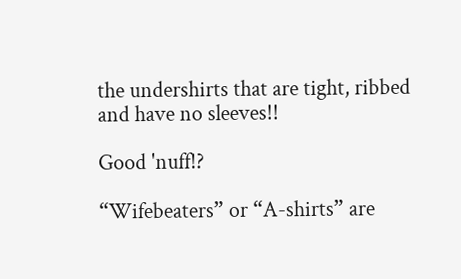the undershirts that are tight, ribbed and have no sleeves!!

Good 'nuff!?

“Wifebeaters” or “A-shirts” are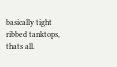basically tight ribbed tanktops, thats all.